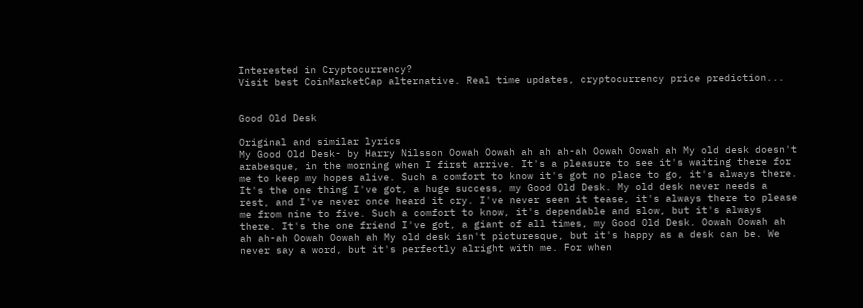Interested in Cryptocurrency?
Visit best CoinMarketCap alternative. Real time updates, cryptocurrency price prediction...


Good Old Desk

Original and similar lyrics
My Good Old Desk- by Harry Nilsson Oowah Oowah ah ah ah-ah Oowah Oowah ah My old desk doesn't arabesque, in the morning when I first arrive. It's a pleasure to see it's waiting there for me to keep my hopes alive. Such a comfort to know it's got no place to go, it's always there. It's the one thing I've got, a huge success, my Good Old Desk. My old desk never needs a rest, and I've never once heard it cry. I've never seen it tease, it's always there to please me from nine to five. Such a comfort to know, it's dependable and slow, but it's always there. It's the one friend I've got, a giant of all times, my Good Old Desk. Oowah Oowah ah ah ah-ah Oowah Oowah ah My old desk isn't picturesque, but it's happy as a desk can be. We never say a word, but it's perfectly alright with me. For when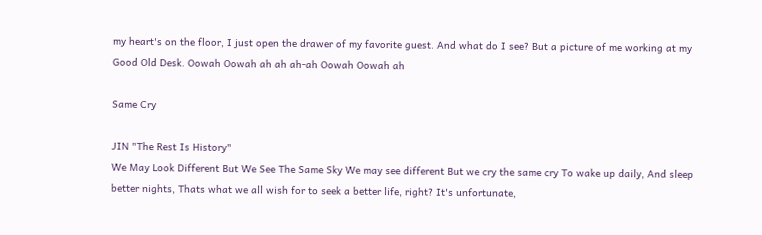my heart's on the floor, I just open the drawer of my favorite guest. And what do I see? But a picture of me working at my Good Old Desk. Oowah Oowah ah ah ah-ah Oowah Oowah ah

Same Cry

JIN "The Rest Is History"
We May Look Different But We See The Same Sky We may see different But we cry the same cry To wake up daily, And sleep better nights, Thats what we all wish for to seek a better life, right? It's unfortunate,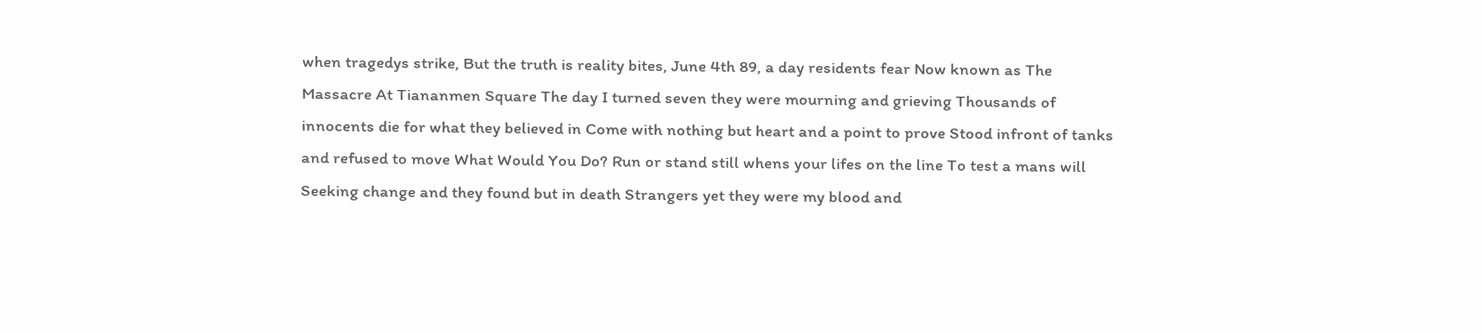when tragedys strike, But the truth is reality bites, June 4th 89, a day residents fear Now known as The Massacre At Tiananmen Square The day I turned seven they were mourning and grieving Thousands of innocents die for what they believed in Come with nothing but heart and a point to prove Stood infront of tanks and refused to move What Would You Do? Run or stand still whens your lifes on the line To test a mans will Seeking change and they found but in death Strangers yet they were my blood and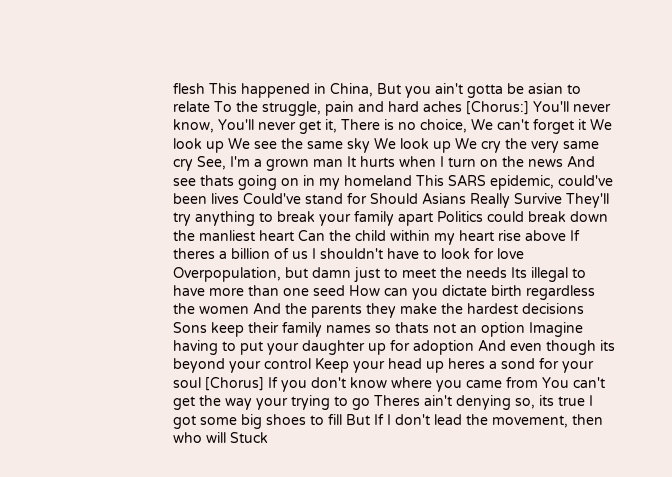flesh This happened in China, But you ain't gotta be asian to relate To the struggle, pain and hard aches [Chorus:] You'll never know, You'll never get it, There is no choice, We can't forget it We look up We see the same sky We look up We cry the very same cry See, I'm a grown man It hurts when I turn on the news And see thats going on in my homeland This SARS epidemic, could've been lives Could've stand for Should Asians Really Survive They'll try anything to break your family apart Politics could break down the manliest heart Can the child within my heart rise above If theres a billion of us I shouldn't have to look for love Overpopulation, but damn just to meet the needs Its illegal to have more than one seed How can you dictate birth regardless the women And the parents they make the hardest decisions Sons keep their family names so thats not an option Imagine having to put your daughter up for adoption And even though its beyond your control Keep your head up heres a sond for your soul [Chorus] If you don't know where you came from You can't get the way your trying to go Theres ain't denying so, its true I got some big shoes to fill But If I don't lead the movement, then who will Stuck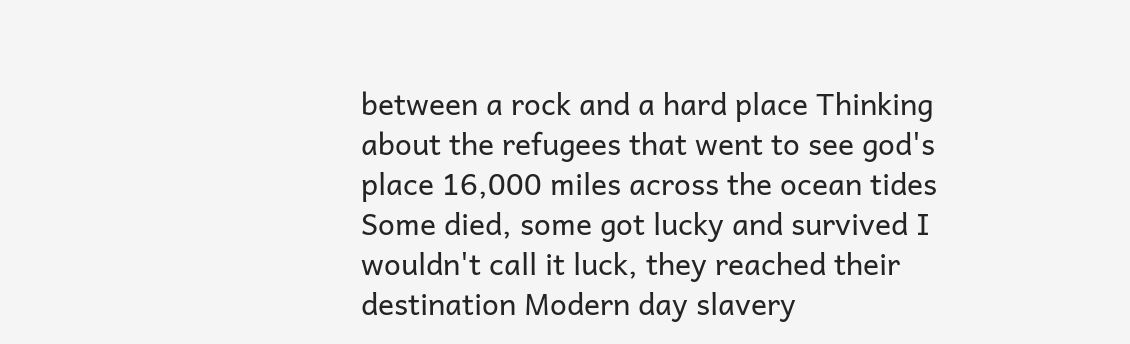between a rock and a hard place Thinking about the refugees that went to see god's place 16,000 miles across the ocean tides Some died, some got lucky and survived I wouldn't call it luck, they reached their destination Modern day slavery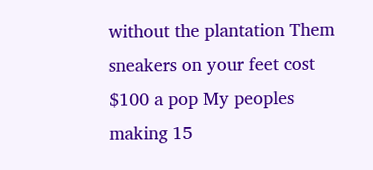without the plantation Them sneakers on your feet cost $100 a pop My peoples making 15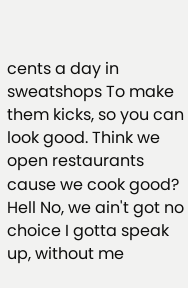cents a day in sweatshops To make them kicks, so you can look good. Think we open restaurants cause we cook good? Hell No, we ain't got no choice I gotta speak up, without me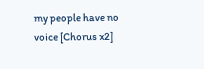my people have no voice [Chorus x2]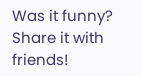Was it funny? Share it with friends!